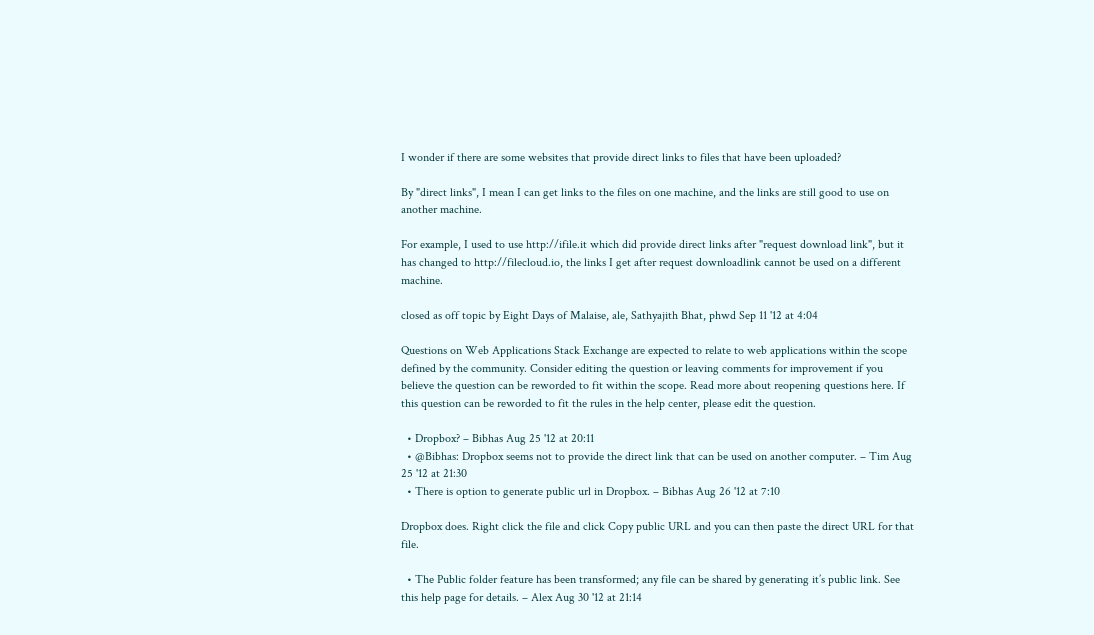I wonder if there are some websites that provide direct links to files that have been uploaded?

By "direct links", I mean I can get links to the files on one machine, and the links are still good to use on another machine.

For example, I used to use http://ifile.it which did provide direct links after "request download link", but it has changed to http://filecloud.io, the links I get after request downloadlink cannot be used on a different machine.

closed as off topic by Eight Days of Malaise, ale, Sathyajith Bhat, phwd Sep 11 '12 at 4:04

Questions on Web Applications Stack Exchange are expected to relate to web applications within the scope defined by the community. Consider editing the question or leaving comments for improvement if you believe the question can be reworded to fit within the scope. Read more about reopening questions here. If this question can be reworded to fit the rules in the help center, please edit the question.

  • Dropbox? – Bibhas Aug 25 '12 at 20:11
  • @Bibhas: Dropbox seems not to provide the direct link that can be used on another computer. – Tim Aug 25 '12 at 21:30
  • There is option to generate public url in Dropbox. – Bibhas Aug 26 '12 at 7:10

Dropbox does. Right click the file and click Copy public URL and you can then paste the direct URL for that file.

  • The Public folder feature has been transformed; any file can be shared by generating it’s public link. See this help page for details. – Alex Aug 30 '12 at 21:14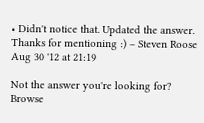• Didn't notice that. Updated the answer. Thanks for mentioning :) – Steven Roose Aug 30 '12 at 21:19

Not the answer you're looking for? Browse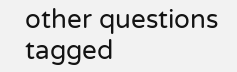other questions tagged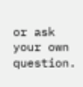or ask your own question.